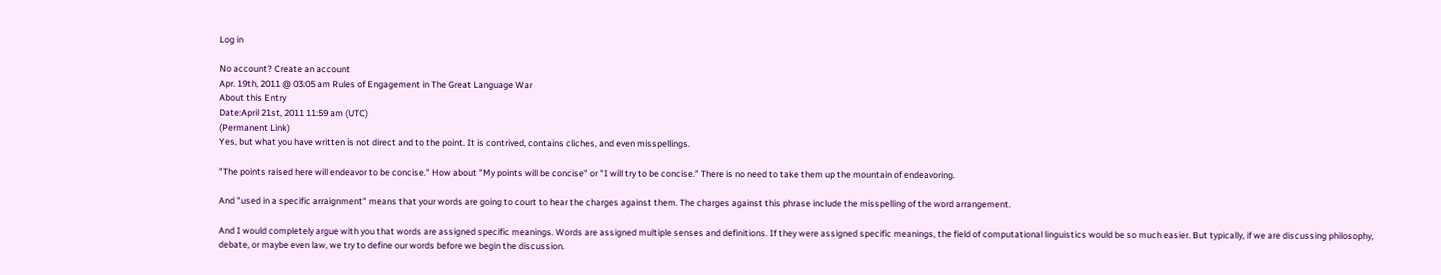Log in

No account? Create an account
Apr. 19th, 2011 @ 03:05 am Rules of Engagement in The Great Language War
About this Entry
Date:April 21st, 2011 11:59 am (UTC)
(Permanent Link)
Yes, but what you have written is not direct and to the point. It is contrived, contains cliches, and even misspellings.

"The points raised here will endeavor to be concise." How about "My points will be concise" or "I will try to be concise." There is no need to take them up the mountain of endeavoring.

And "used in a specific arraignment" means that your words are going to court to hear the charges against them. The charges against this phrase include the misspelling of the word arrangement.

And I would completely argue with you that words are assigned specific meanings. Words are assigned multiple senses and definitions. If they were assigned specific meanings, the field of computational linguistics would be so much easier. But typically, if we are discussing philosophy, debate, or maybe even law, we try to define our words before we begin the discussion.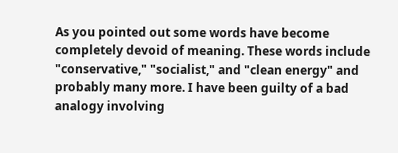As you pointed out some words have become completely devoid of meaning. These words include "conservative," "socialist," and "clean energy" and probably many more. I have been guilty of a bad analogy involving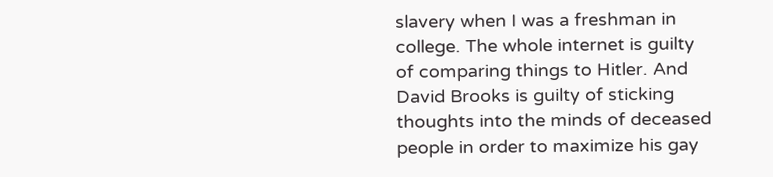slavery when I was a freshman in college. The whole internet is guilty of comparing things to Hitler. And David Brooks is guilty of sticking thoughts into the minds of deceased people in order to maximize his gay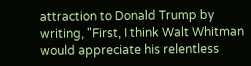attraction to Donald Trump by writing, "First, I think Walt Whitman would appreciate his relentless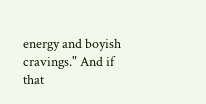energy and boyish cravings." And if that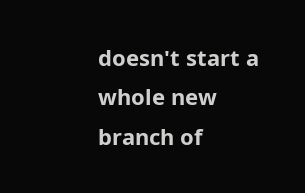doesn't start a whole new branch of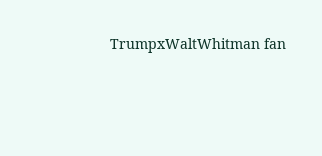TrumpxWaltWhitman fan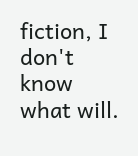fiction, I don't know what will.